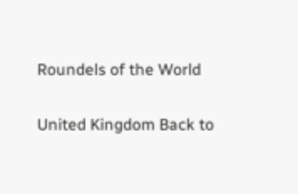Roundels of the World

United Kingdom Back to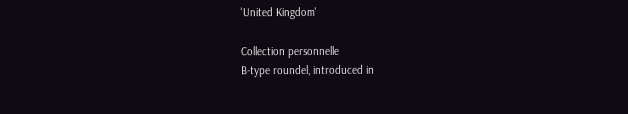'United Kingdom'

Collection personnelle
B-type roundel, introduced in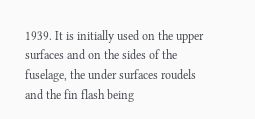1939. It is initially used on the upper surfaces and on the sides of the fuselage, the under surfaces roudels and the fin flash being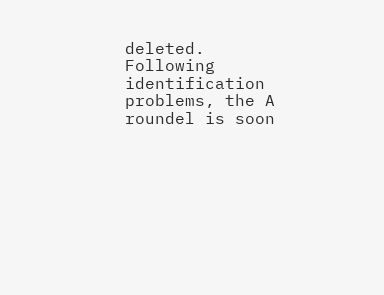deleted. Following identification problems, the A roundel is soon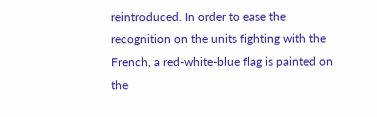reintroduced. In order to ease the recognition on the units fighting with the French, a red-white-blue flag is painted on the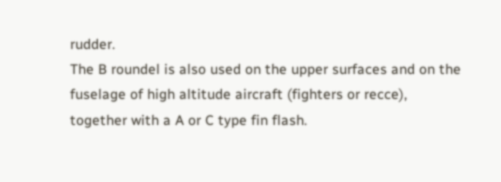rudder.
The B roundel is also used on the upper surfaces and on the fuselage of high altitude aircraft (fighters or recce), together with a A or C type fin flash.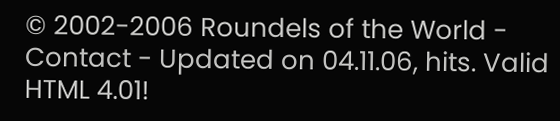© 2002-2006 Roundels of the World - Contact - Updated on 04.11.06, hits. Valid HTML 4.01!